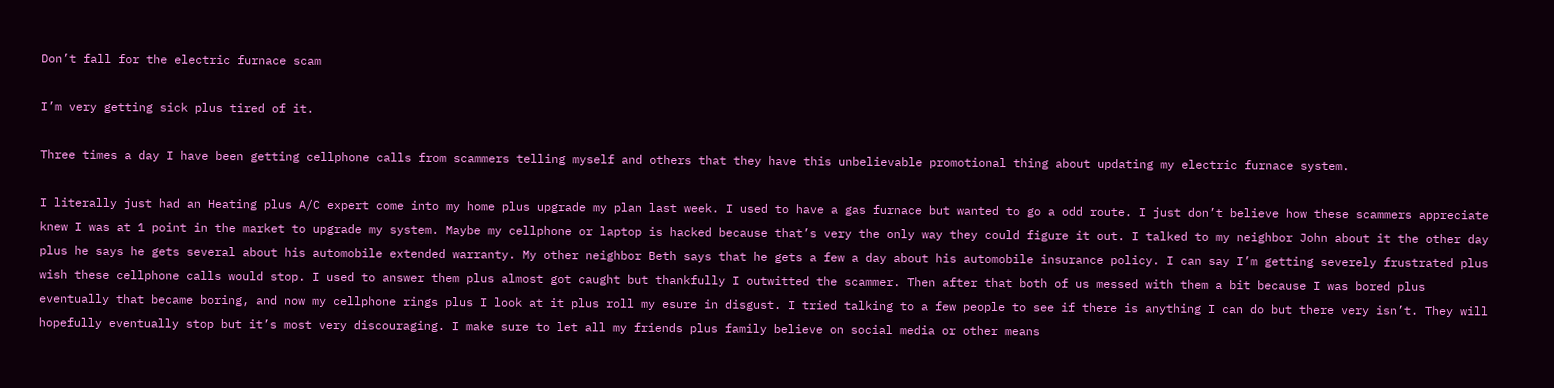Don’t fall for the electric furnace scam

I’m very getting sick plus tired of it.

Three times a day I have been getting cellphone calls from scammers telling myself and others that they have this unbelievable promotional thing about updating my electric furnace system.

I literally just had an Heating plus A/C expert come into my home plus upgrade my plan last week. I used to have a gas furnace but wanted to go a odd route. I just don’t believe how these scammers appreciate knew I was at 1 point in the market to upgrade my system. Maybe my cellphone or laptop is hacked because that’s very the only way they could figure it out. I talked to my neighbor John about it the other day plus he says he gets several about his automobile extended warranty. My other neighbor Beth says that he gets a few a day about his automobile insurance policy. I can say I’m getting severely frustrated plus wish these cellphone calls would stop. I used to answer them plus almost got caught but thankfully I outwitted the scammer. Then after that both of us messed with them a bit because I was bored plus eventually that became boring, and now my cellphone rings plus I look at it plus roll my esure in disgust. I tried talking to a few people to see if there is anything I can do but there very isn’t. They will hopefully eventually stop but it’s most very discouraging. I make sure to let all my friends plus family believe on social media or other means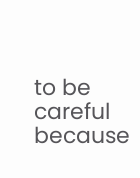to be careful because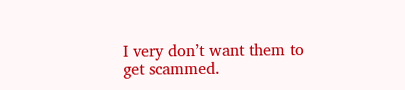I very don’t want them to get scammed.